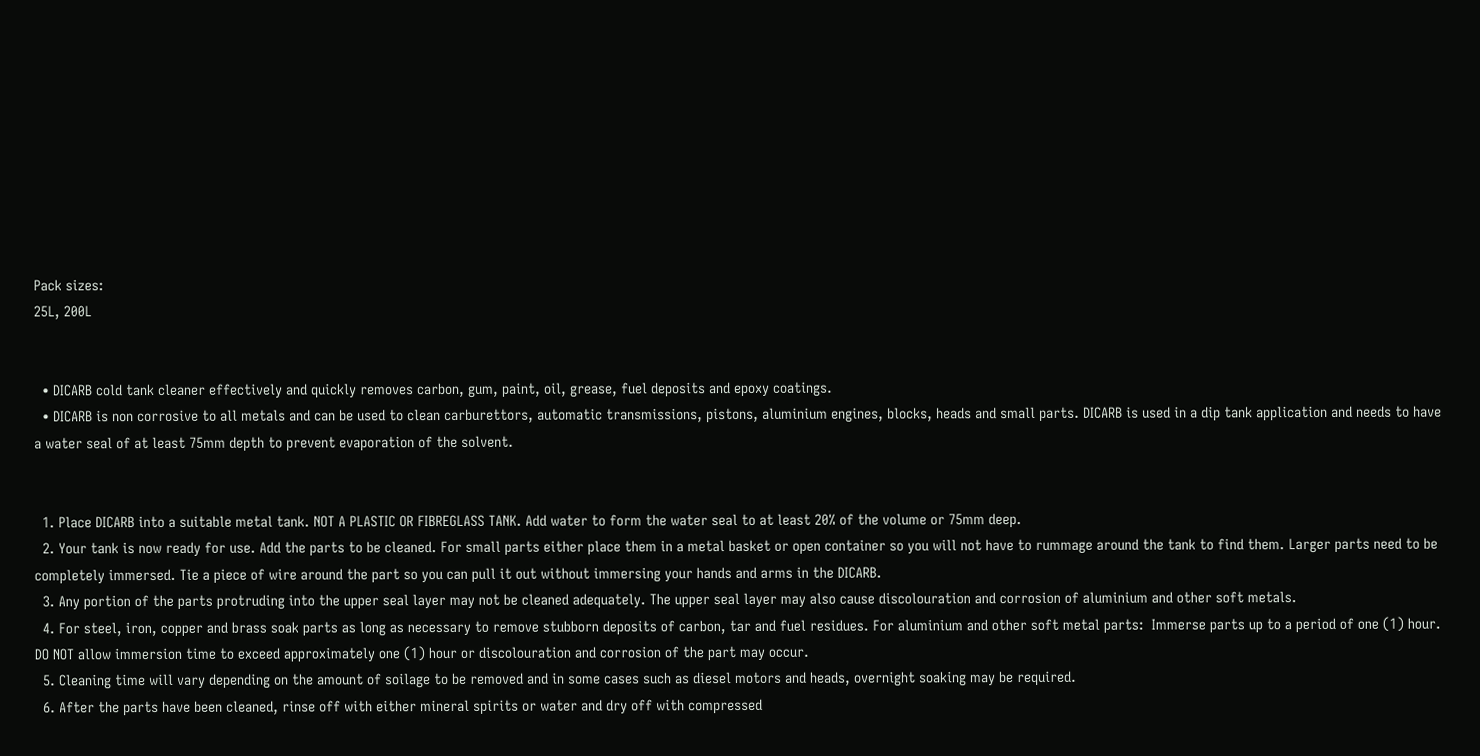Pack sizes:
25L, 200L


  • DICARB cold tank cleaner effectively and quickly removes carbon, gum, paint, oil, grease, fuel deposits and epoxy coatings.
  • DICARB is non corrosive to all metals and can be used to clean carburettors, automatic transmissions, pistons, aluminium engines, blocks, heads and small parts. DICARB is used in a dip tank application and needs to have a water seal of at least 75mm depth to prevent evaporation of the solvent.


  1. Place DICARB into a suitable metal tank. NOT A PLASTIC OR FIBREGLASS TANK. Add water to form the water seal to at least 20% of the volume or 75mm deep.
  2. Your tank is now ready for use. Add the parts to be cleaned. For small parts either place them in a metal basket or open container so you will not have to rummage around the tank to find them. Larger parts need to be completely immersed. Tie a piece of wire around the part so you can pull it out without immersing your hands and arms in the DICARB.
  3. Any portion of the parts protruding into the upper seal layer may not be cleaned adequately. The upper seal layer may also cause discolouration and corrosion of aluminium and other soft metals.
  4. For steel, iron, copper and brass soak parts as long as necessary to remove stubborn deposits of carbon, tar and fuel residues. For aluminium and other soft metal parts:  Immerse parts up to a period of one (1) hour. DO NOT allow immersion time to exceed approximately one (1) hour or discolouration and corrosion of the part may occur.
  5. Cleaning time will vary depending on the amount of soilage to be removed and in some cases such as diesel motors and heads, overnight soaking may be required.
  6. After the parts have been cleaned, rinse off with either mineral spirits or water and dry off with compressed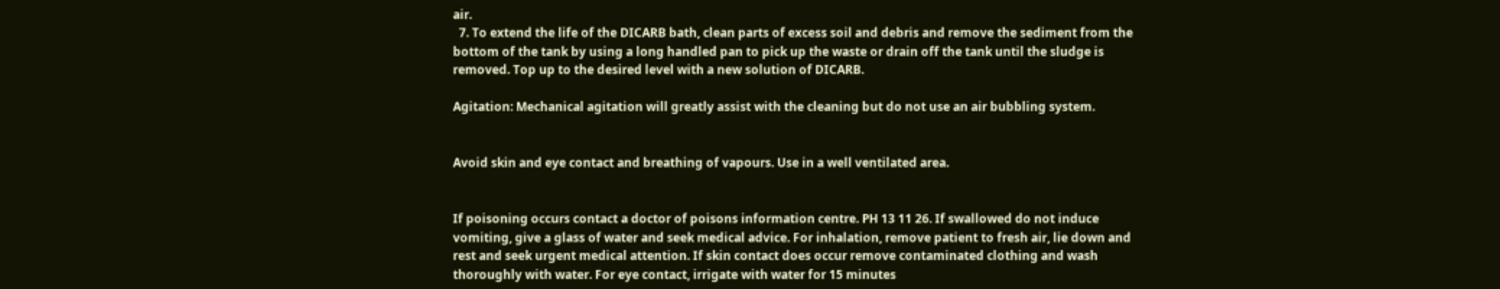air.
  7. To extend the life of the DICARB bath, clean parts of excess soil and debris and remove the sediment from the bottom of the tank by using a long handled pan to pick up the waste or drain off the tank until the sludge is removed. Top up to the desired level with a new solution of DICARB.

Agitation: Mechanical agitation will greatly assist with the cleaning but do not use an air bubbling system.


Avoid skin and eye contact and breathing of vapours. Use in a well ventilated area.


If poisoning occurs contact a doctor of poisons information centre. PH 13 11 26. If swallowed do not induce vomiting, give a glass of water and seek medical advice. For inhalation, remove patient to fresh air, lie down and rest and seek urgent medical attention. If skin contact does occur remove contaminated clothing and wash thoroughly with water. For eye contact, irrigate with water for 15 minutes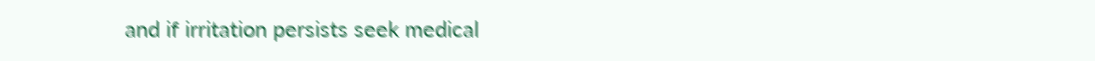and if irritation persists seek medical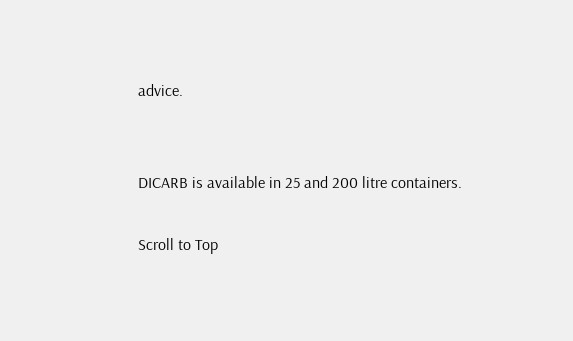advice.


DICARB is available in 25 and 200 litre containers.

Scroll to Top